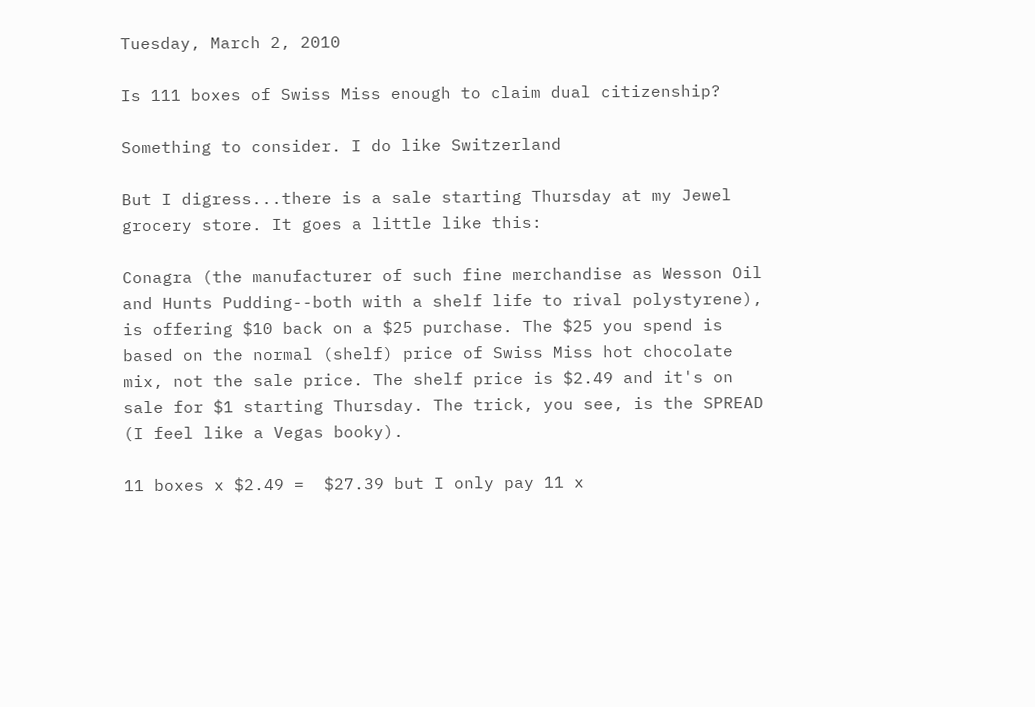Tuesday, March 2, 2010

Is 111 boxes of Swiss Miss enough to claim dual citizenship?

Something to consider. I do like Switzerland

But I digress...there is a sale starting Thursday at my Jewel grocery store. It goes a little like this:

Conagra (the manufacturer of such fine merchandise as Wesson Oil and Hunts Pudding--both with a shelf life to rival polystyrene), is offering $10 back on a $25 purchase. The $25 you spend is based on the normal (shelf) price of Swiss Miss hot chocolate mix, not the sale price. The shelf price is $2.49 and it's on sale for $1 starting Thursday. The trick, you see, is the SPREAD (I feel like a Vegas booky).

11 boxes x $2.49 =  $27.39 but I only pay 11 x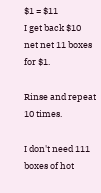$1 = $11
I get back $10
net net 11 boxes for $1.

Rinse and repeat 10 times.

I don't need 111 boxes of hot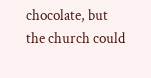chocolate, but the church could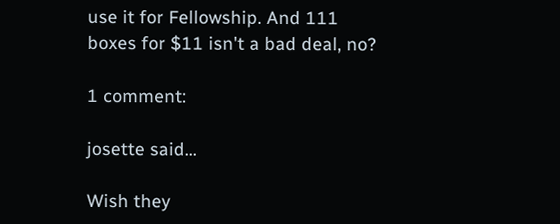use it for Fellowship. And 111 boxes for $11 isn't a bad deal, no?

1 comment:

josette said...

Wish they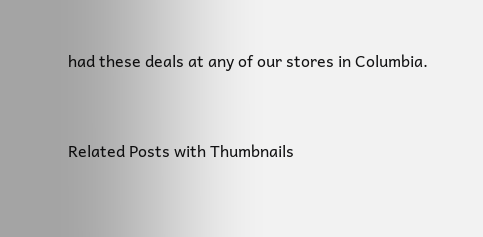had these deals at any of our stores in Columbia.


Related Posts with Thumbnails